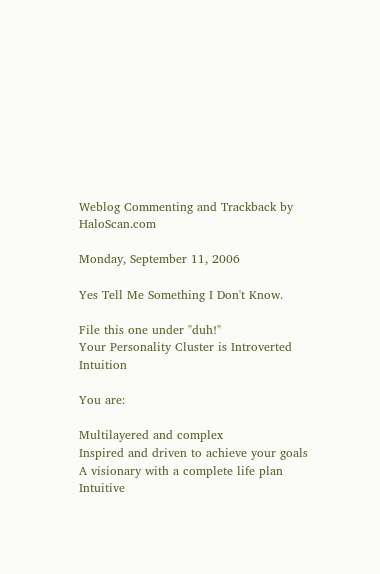Weblog Commenting and Trackback by HaloScan.com

Monday, September 11, 2006

Yes Tell Me Something I Don't Know.

File this one under "duh!"
Your Personality Cluster is Introverted Intuition

You are:

Multilayered and complex
Inspired and driven to achieve your goals
A visionary with a complete life plan
Intuitive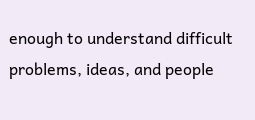enough to understand difficult problems, ideas, and people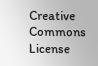Creative Commons License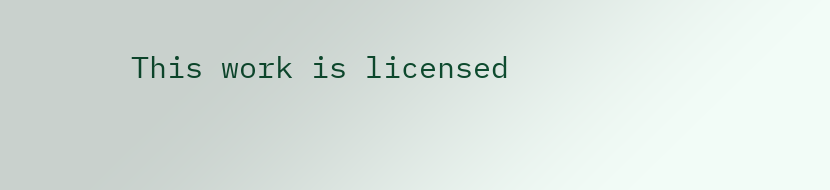This work is licensed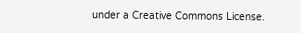under a Creative Commons License.